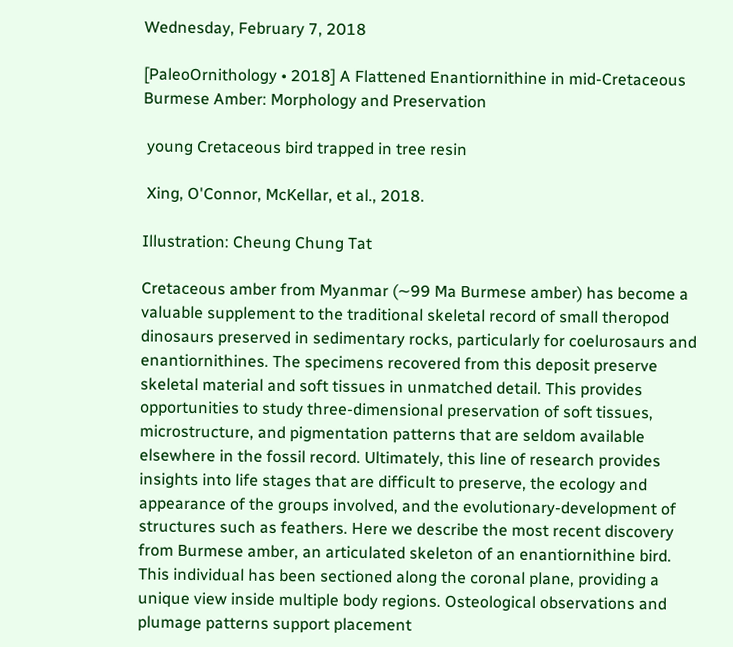Wednesday, February 7, 2018

[PaleoOrnithology • 2018] A Flattened Enantiornithine in mid-Cretaceous Burmese Amber: Morphology and Preservation

 young Cretaceous bird trapped in tree resin

 Xing, O'Connor, McKellar, et al., 2018.

Illustration: Cheung Chung Tat

Cretaceous amber from Myanmar (∼99 Ma Burmese amber) has become a valuable supplement to the traditional skeletal record of small theropod dinosaurs preserved in sedimentary rocks, particularly for coelurosaurs and enantiornithines. The specimens recovered from this deposit preserve skeletal material and soft tissues in unmatched detail. This provides opportunities to study three-dimensional preservation of soft tissues, microstructure, and pigmentation patterns that are seldom available elsewhere in the fossil record. Ultimately, this line of research provides insights into life stages that are difficult to preserve, the ecology and appearance of the groups involved, and the evolutionary-development of structures such as feathers. Here we describe the most recent discovery from Burmese amber, an articulated skeleton of an enantiornithine bird. This individual has been sectioned along the coronal plane, providing a unique view inside multiple body regions. Osteological observations and plumage patterns support placement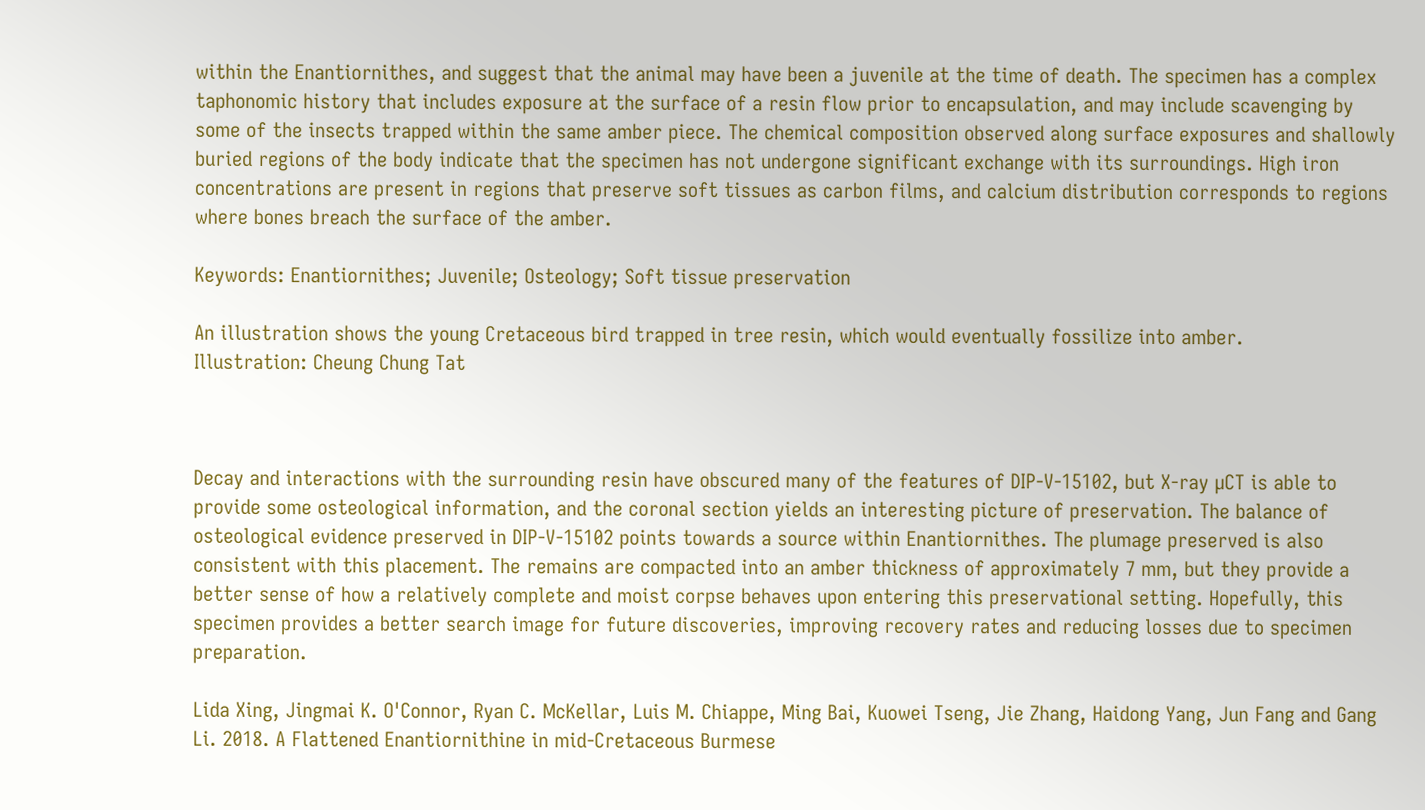within the Enantiornithes, and suggest that the animal may have been a juvenile at the time of death. The specimen has a complex taphonomic history that includes exposure at the surface of a resin flow prior to encapsulation, and may include scavenging by some of the insects trapped within the same amber piece. The chemical composition observed along surface exposures and shallowly buried regions of the body indicate that the specimen has not undergone significant exchange with its surroundings. High iron concentrations are present in regions that preserve soft tissues as carbon films, and calcium distribution corresponds to regions where bones breach the surface of the amber.

Keywords: Enantiornithes; Juvenile; Osteology; Soft tissue preservation

An illustration shows the young Cretaceous bird trapped in tree resin, which would eventually fossilize into amber.
Illustration: Cheung Chung Tat



Decay and interactions with the surrounding resin have obscured many of the features of DIP-V-15102, but X-ray µCT is able to provide some osteological information, and the coronal section yields an interesting picture of preservation. The balance of osteological evidence preserved in DIP-V-15102 points towards a source within Enantiornithes. The plumage preserved is also consistent with this placement. The remains are compacted into an amber thickness of approximately 7 mm, but they provide a better sense of how a relatively complete and moist corpse behaves upon entering this preservational setting. Hopefully, this specimen provides a better search image for future discoveries, improving recovery rates and reducing losses due to specimen preparation.

Lida Xing, Jingmai K. O'Connor, Ryan C. McKellar, Luis M. Chiappe, Ming Bai, Kuowei Tseng, Jie Zhang, Haidong Yang, Jun Fang and Gang Li. 2018. A Flattened Enantiornithine in mid-Cretaceous Burmese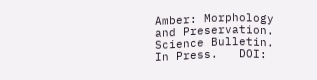Amber: Morphology and Preservation. Science Bulletin. In Press.   DOI: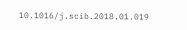10.1016/j.scib.2018.01.019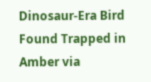Dinosaur-Era Bird Found Trapped in Amber via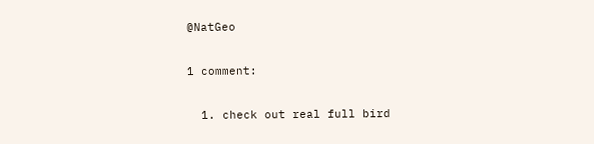@NatGeo

1 comment:

  1. check out real full bird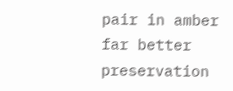pair in amber far better preservation